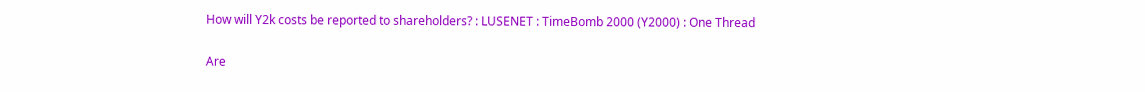How will Y2k costs be reported to shareholders? : LUSENET : TimeBomb 2000 (Y2000) : One Thread

Are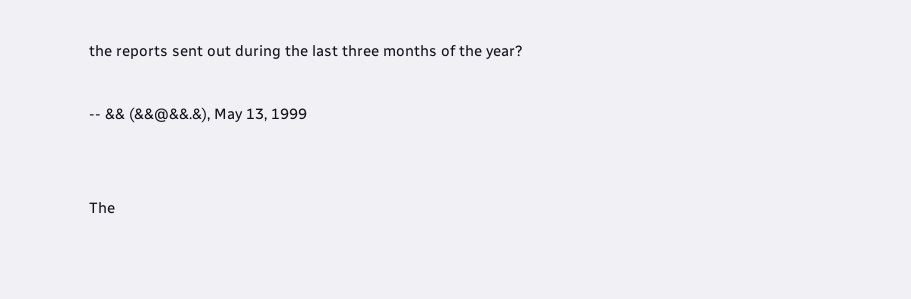the reports sent out during the last three months of the year?

-- && (&&@&&.&), May 13, 1999


The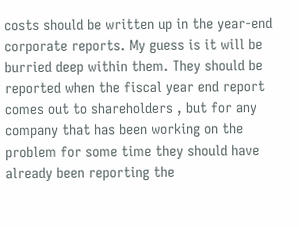costs should be written up in the year-end corporate reports. My guess is it will be burried deep within them. They should be reported when the fiscal year end report comes out to shareholders , but for any company that has been working on the problem for some time they should have already been reporting the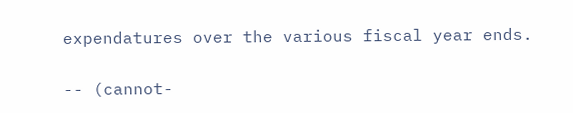expendatures over the various fiscal year ends.

-- (cannot-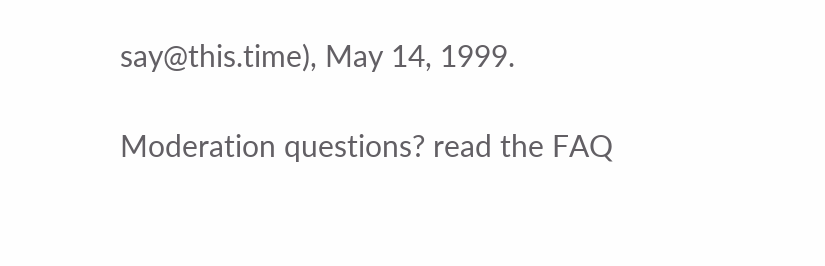say@this.time), May 14, 1999.

Moderation questions? read the FAQ